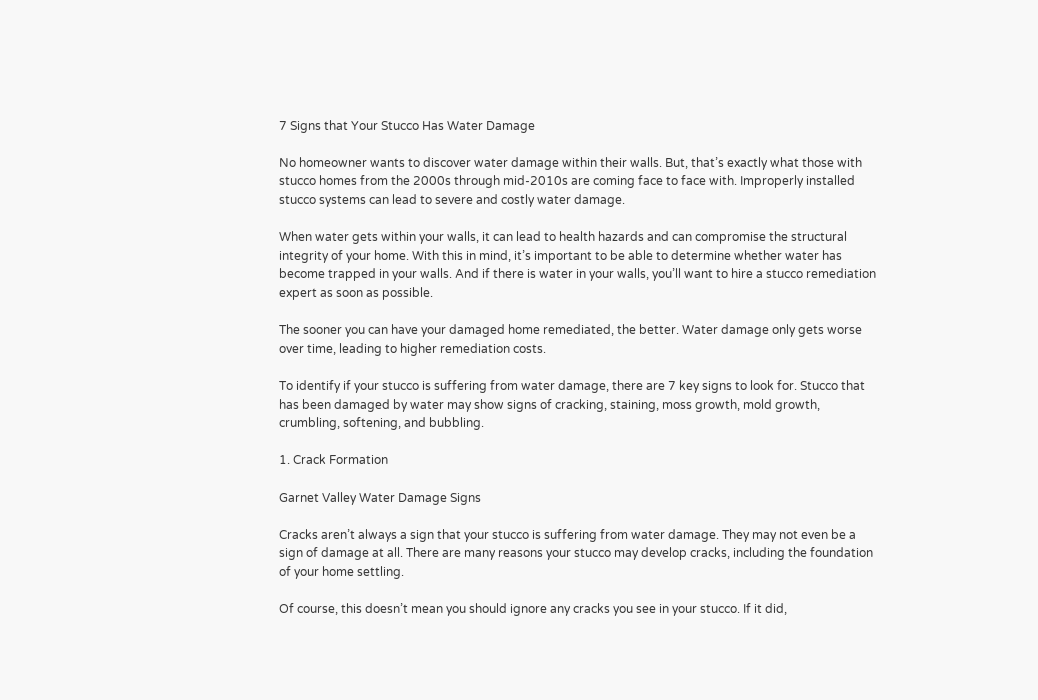7 Signs that Your Stucco Has Water Damage

No homeowner wants to discover water damage within their walls. But, that’s exactly what those with stucco homes from the 2000s through mid-2010s are coming face to face with. Improperly installed stucco systems can lead to severe and costly water damage.

When water gets within your walls, it can lead to health hazards and can compromise the structural integrity of your home. With this in mind, it’s important to be able to determine whether water has become trapped in your walls. And if there is water in your walls, you’ll want to hire a stucco remediation expert as soon as possible.

The sooner you can have your damaged home remediated, the better. Water damage only gets worse over time, leading to higher remediation costs.

To identify if your stucco is suffering from water damage, there are 7 key signs to look for. Stucco that has been damaged by water may show signs of cracking, staining, moss growth, mold growth, crumbling, softening, and bubbling.

1. Crack Formation

Garnet Valley Water Damage Signs

Cracks aren’t always a sign that your stucco is suffering from water damage. They may not even be a sign of damage at all. There are many reasons your stucco may develop cracks, including the foundation of your home settling.

Of course, this doesn’t mean you should ignore any cracks you see in your stucco. If it did,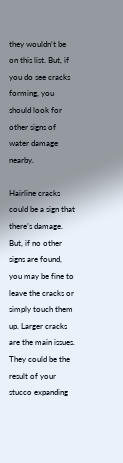they wouldn’t be on this list. But, if you do see cracks forming, you should look for other signs of water damage nearby.

Hairline cracks could be a sign that there’s damage. But, if no other signs are found, you may be fine to leave the cracks or simply touch them up. Larger cracks are the main issues. They could be the result of your stucco expanding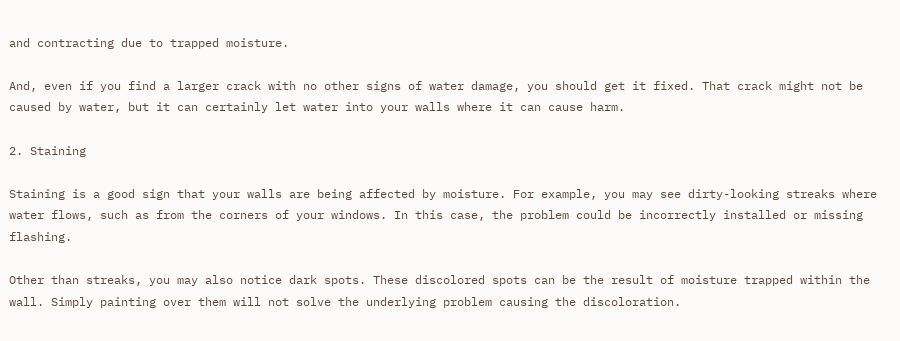and contracting due to trapped moisture.

And, even if you find a larger crack with no other signs of water damage, you should get it fixed. That crack might not be caused by water, but it can certainly let water into your walls where it can cause harm.

2. Staining

Staining is a good sign that your walls are being affected by moisture. For example, you may see dirty-looking streaks where water flows, such as from the corners of your windows. In this case, the problem could be incorrectly installed or missing flashing.

Other than streaks, you may also notice dark spots. These discolored spots can be the result of moisture trapped within the wall. Simply painting over them will not solve the underlying problem causing the discoloration.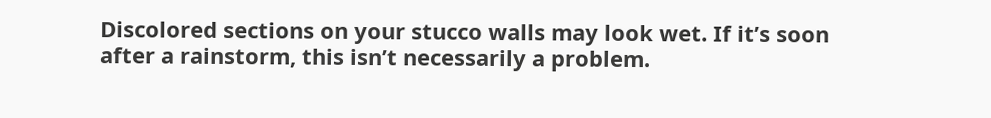Discolored sections on your stucco walls may look wet. If it’s soon after a rainstorm, this isn’t necessarily a problem.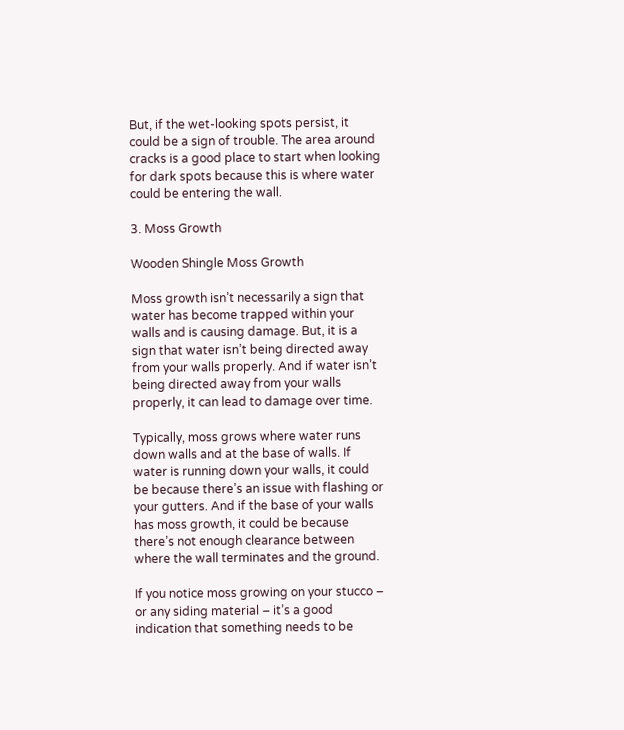But, if the wet-looking spots persist, it could be a sign of trouble. The area around cracks is a good place to start when looking for dark spots because this is where water could be entering the wall.

3. Moss Growth

Wooden Shingle Moss Growth

Moss growth isn’t necessarily a sign that water has become trapped within your walls and is causing damage. But, it is a sign that water isn’t being directed away from your walls properly. And if water isn’t being directed away from your walls properly, it can lead to damage over time.

Typically, moss grows where water runs down walls and at the base of walls. If water is running down your walls, it could be because there’s an issue with flashing or your gutters. And if the base of your walls has moss growth, it could be because there’s not enough clearance between where the wall terminates and the ground.

If you notice moss growing on your stucco – or any siding material – it’s a good indication that something needs to be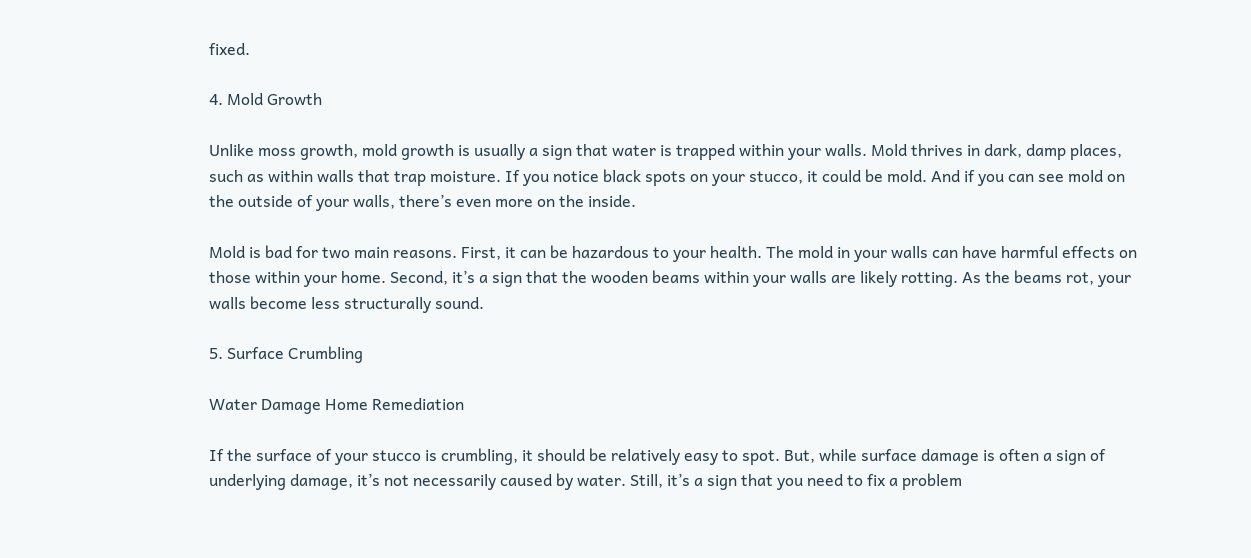fixed.

4. Mold Growth

Unlike moss growth, mold growth is usually a sign that water is trapped within your walls. Mold thrives in dark, damp places, such as within walls that trap moisture. If you notice black spots on your stucco, it could be mold. And if you can see mold on the outside of your walls, there’s even more on the inside.

Mold is bad for two main reasons. First, it can be hazardous to your health. The mold in your walls can have harmful effects on those within your home. Second, it’s a sign that the wooden beams within your walls are likely rotting. As the beams rot, your walls become less structurally sound.

5. Surface Crumbling

Water Damage Home Remediation

If the surface of your stucco is crumbling, it should be relatively easy to spot. But, while surface damage is often a sign of underlying damage, it’s not necessarily caused by water. Still, it’s a sign that you need to fix a problem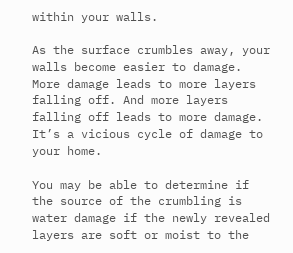within your walls.

As the surface crumbles away, your walls become easier to damage. More damage leads to more layers falling off. And more layers falling off leads to more damage. It’s a vicious cycle of damage to your home.

You may be able to determine if the source of the crumbling is water damage if the newly revealed layers are soft or moist to the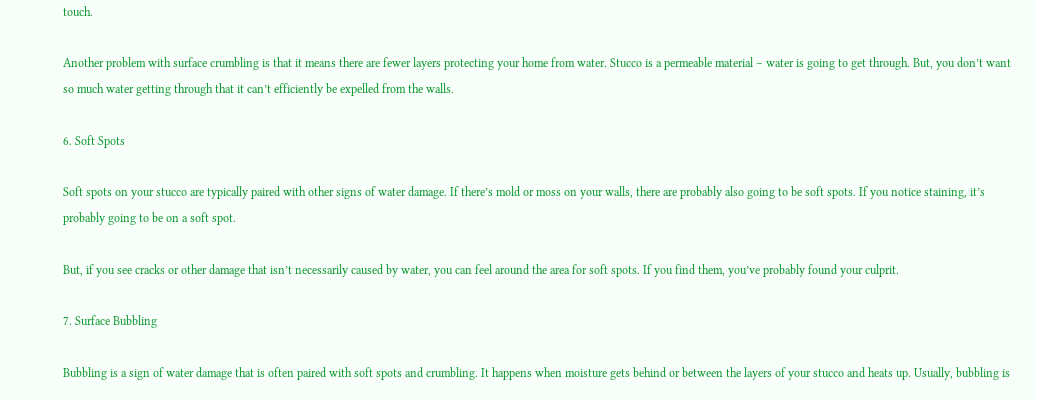touch.

Another problem with surface crumbling is that it means there are fewer layers protecting your home from water. Stucco is a permeable material – water is going to get through. But, you don’t want so much water getting through that it can’t efficiently be expelled from the walls.

6. Soft Spots

Soft spots on your stucco are typically paired with other signs of water damage. If there’s mold or moss on your walls, there are probably also going to be soft spots. If you notice staining, it’s probably going to be on a soft spot.

But, if you see cracks or other damage that isn’t necessarily caused by water, you can feel around the area for soft spots. If you find them, you’ve probably found your culprit.

7. Surface Bubbling

Bubbling is a sign of water damage that is often paired with soft spots and crumbling. It happens when moisture gets behind or between the layers of your stucco and heats up. Usually, bubbling is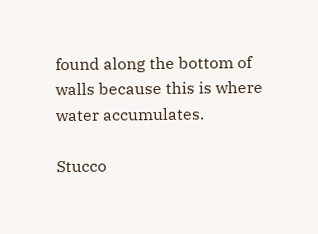found along the bottom of walls because this is where water accumulates.

Stucco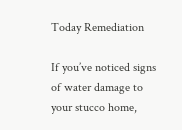Today Remediation

If you’ve noticed signs of water damage to your stucco home,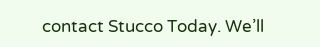contact Stucco Today. We’ll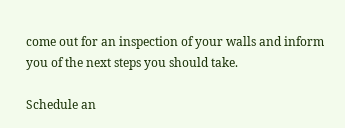come out for an inspection of your walls and inform you of the next steps you should take.

Schedule an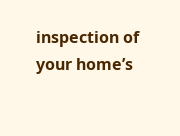inspection of your home’s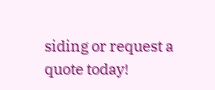siding or request a quote today!